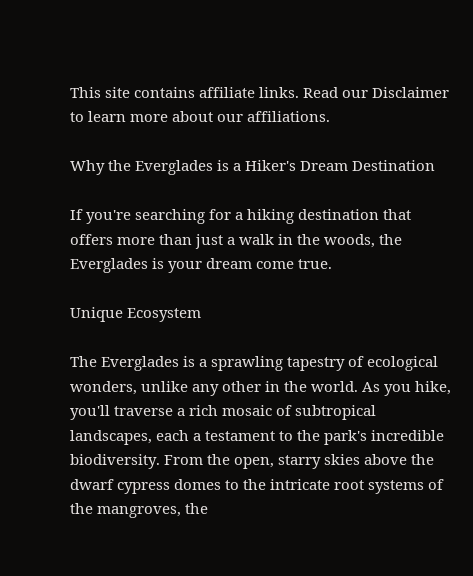This site contains affiliate links. Read our Disclaimer to learn more about our affiliations.

Why the Everglades is a Hiker's Dream Destination

If you're searching for a hiking destination that offers more than just a walk in the woods, the Everglades is your dream come true.

Unique Ecosystem

The Everglades is a sprawling tapestry of ecological wonders, unlike any other in the world. As you hike, you'll traverse a rich mosaic of subtropical landscapes, each a testament to the park's incredible biodiversity. From the open, starry skies above the dwarf cypress domes to the intricate root systems of the mangroves, the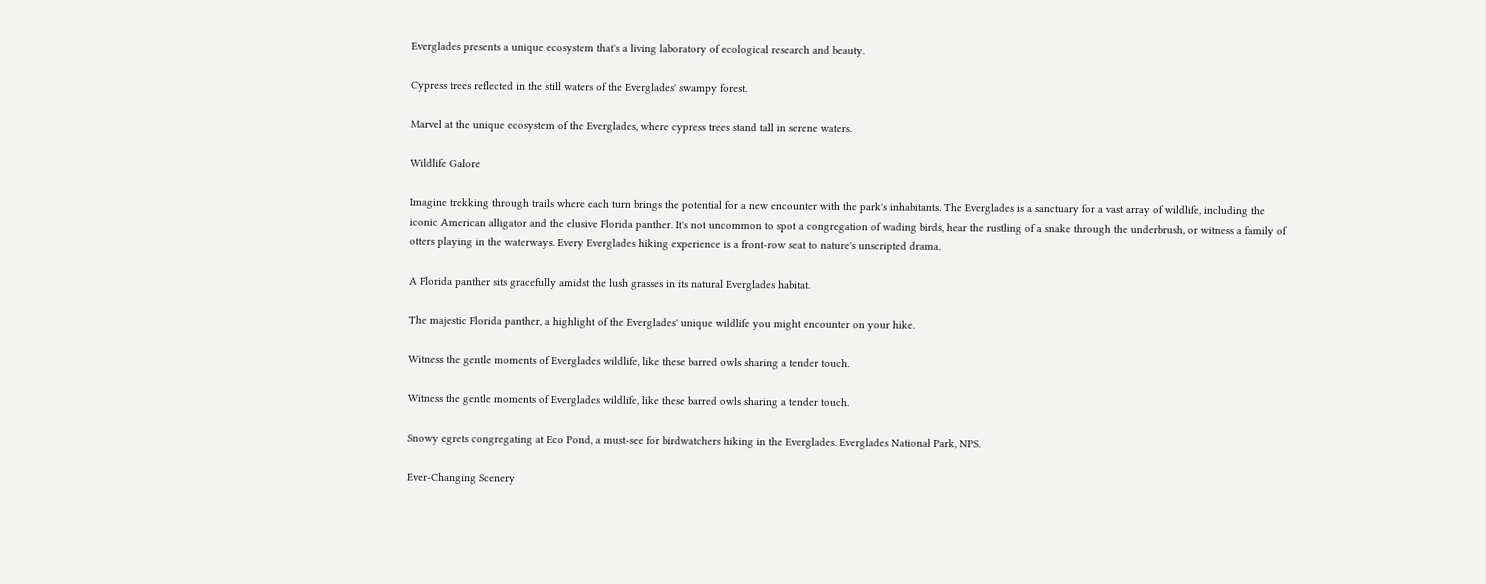Everglades presents a unique ecosystem that's a living laboratory of ecological research and beauty.

Cypress trees reflected in the still waters of the Everglades' swampy forest.

Marvel at the unique ecosystem of the Everglades, where cypress trees stand tall in serene waters.

Wildlife Galore

Imagine trekking through trails where each turn brings the potential for a new encounter with the park's inhabitants. The Everglades is a sanctuary for a vast array of wildlife, including the iconic American alligator and the elusive Florida panther. It's not uncommon to spot a congregation of wading birds, hear the rustling of a snake through the underbrush, or witness a family of otters playing in the waterways. Every Everglades hiking experience is a front-row seat to nature's unscripted drama.

A Florida panther sits gracefully amidst the lush grasses in its natural Everglades habitat.

The majestic Florida panther, a highlight of the Everglades' unique wildlife you might encounter on your hike.

Witness the gentle moments of Everglades wildlife, like these barred owls sharing a tender touch.

Witness the gentle moments of Everglades wildlife, like these barred owls sharing a tender touch.

Snowy egrets congregating at Eco Pond, a must-see for birdwatchers hiking in the Everglades. Everglades National Park, NPS.

Ever-Changing Scenery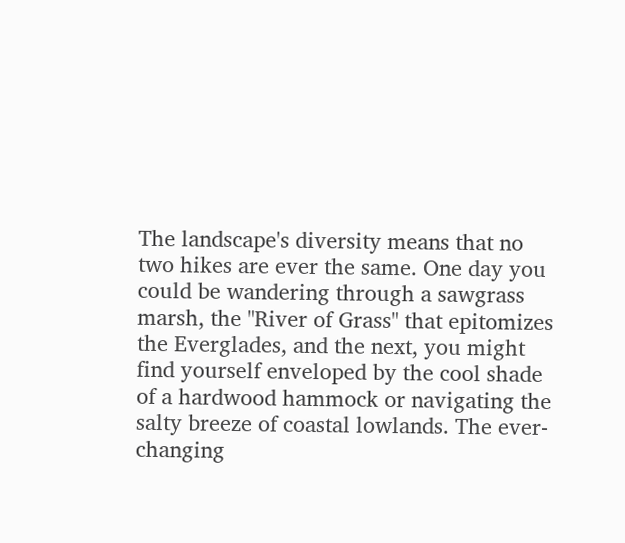The landscape's diversity means that no two hikes are ever the same. One day you could be wandering through a sawgrass marsh, the "River of Grass" that epitomizes the Everglades, and the next, you might find yourself enveloped by the cool shade of a hardwood hammock or navigating the salty breeze of coastal lowlands. The ever-changing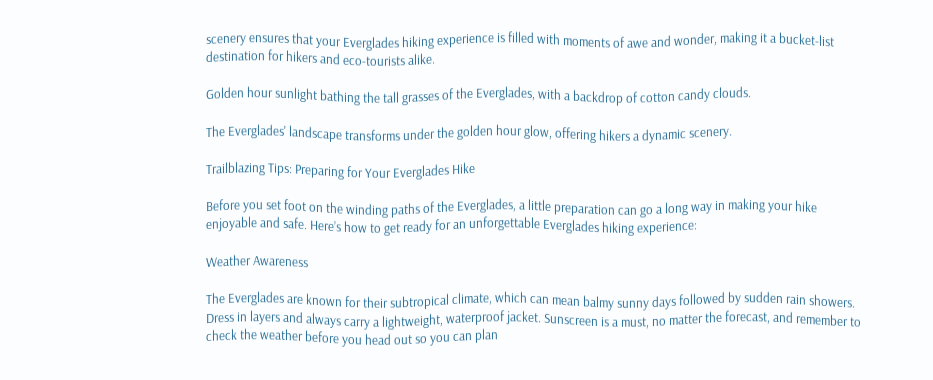scenery ensures that your Everglades hiking experience is filled with moments of awe and wonder, making it a bucket-list destination for hikers and eco-tourists alike.

Golden hour sunlight bathing the tall grasses of the Everglades, with a backdrop of cotton candy clouds.

The Everglades' landscape transforms under the golden hour glow, offering hikers a dynamic scenery.

Trailblazing Tips: Preparing for Your Everglades Hike

Before you set foot on the winding paths of the Everglades, a little preparation can go a long way in making your hike enjoyable and safe. Here’s how to get ready for an unforgettable Everglades hiking experience:

Weather Awareness

The Everglades are known for their subtropical climate, which can mean balmy sunny days followed by sudden rain showers. Dress in layers and always carry a lightweight, waterproof jacket. Sunscreen is a must, no matter the forecast, and remember to check the weather before you head out so you can plan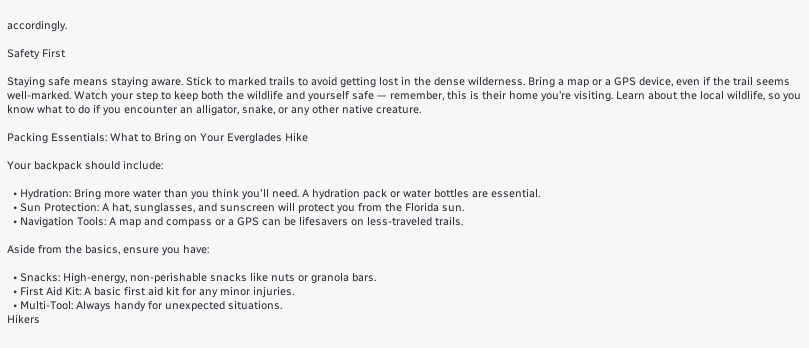accordingly.

Safety First

Staying safe means staying aware. Stick to marked trails to avoid getting lost in the dense wilderness. Bring a map or a GPS device, even if the trail seems well-marked. Watch your step to keep both the wildlife and yourself safe — remember, this is their home you’re visiting. Learn about the local wildlife, so you know what to do if you encounter an alligator, snake, or any other native creature.

Packing Essentials: What to Bring on Your Everglades Hike

Your backpack should include:

  • Hydration: Bring more water than you think you'll need. A hydration pack or water bottles are essential.
  • Sun Protection: A hat, sunglasses, and sunscreen will protect you from the Florida sun.
  • Navigation Tools: A map and compass or a GPS can be lifesavers on less-traveled trails.

Aside from the basics, ensure you have:

  • Snacks: High-energy, non-perishable snacks like nuts or granola bars.
  • First Aid Kit: A basic first aid kit for any minor injuries.
  • Multi-Tool: Always handy for unexpected situations.
Hikers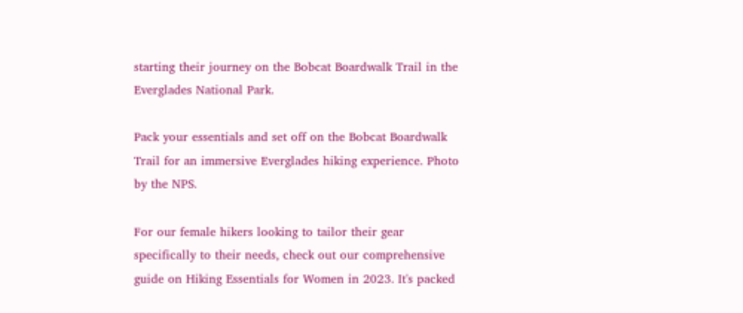starting their journey on the Bobcat Boardwalk Trail in the Everglades National Park.

Pack your essentials and set off on the Bobcat Boardwalk Trail for an immersive Everglades hiking experience. Photo by the NPS.

For our female hikers looking to tailor their gear specifically to their needs, check out our comprehensive guide on Hiking Essentials for Women in 2023. It's packed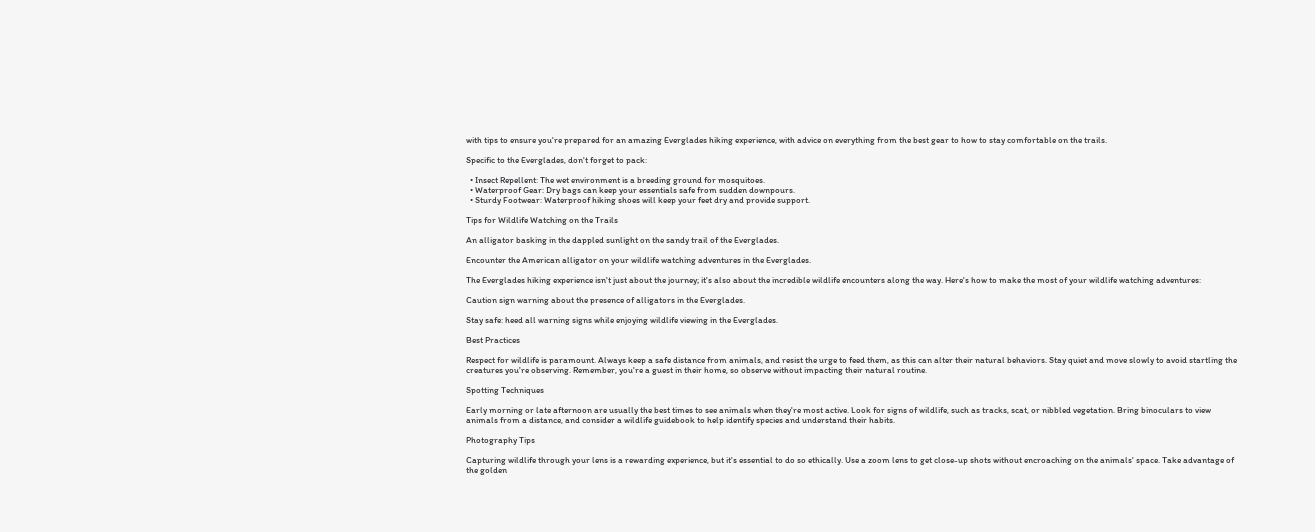with tips to ensure you're prepared for an amazing Everglades hiking experience, with advice on everything from the best gear to how to stay comfortable on the trails.

Specific to the Everglades, don't forget to pack:

  • Insect Repellent: The wet environment is a breeding ground for mosquitoes.
  • Waterproof Gear: Dry bags can keep your essentials safe from sudden downpours.
  • Sturdy Footwear: Waterproof hiking shoes will keep your feet dry and provide support.

Tips for Wildlife Watching on the Trails

An alligator basking in the dappled sunlight on the sandy trail of the Everglades.

Encounter the American alligator on your wildlife watching adventures in the Everglades.

The Everglades hiking experience isn't just about the journey; it's also about the incredible wildlife encounters along the way. Here's how to make the most of your wildlife watching adventures:

Caution sign warning about the presence of alligators in the Everglades.

Stay safe: heed all warning signs while enjoying wildlife viewing in the Everglades.

Best Practices

Respect for wildlife is paramount. Always keep a safe distance from animals, and resist the urge to feed them, as this can alter their natural behaviors. Stay quiet and move slowly to avoid startling the creatures you're observing. Remember, you're a guest in their home, so observe without impacting their natural routine.

Spotting Techniques

Early morning or late afternoon are usually the best times to see animals when they're most active. Look for signs of wildlife, such as tracks, scat, or nibbled vegetation. Bring binoculars to view animals from a distance, and consider a wildlife guidebook to help identify species and understand their habits.

Photography Tips

Capturing wildlife through your lens is a rewarding experience, but it's essential to do so ethically. Use a zoom lens to get close-up shots without encroaching on the animals' space. Take advantage of the golden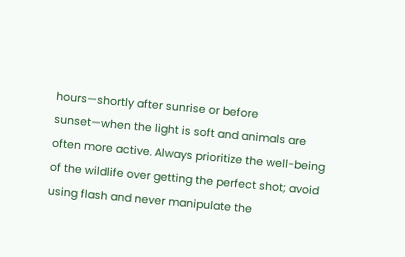hours—shortly after sunrise or before sunset—when the light is soft and animals are often more active. Always prioritize the well-being of the wildlife over getting the perfect shot; avoid using flash and never manipulate the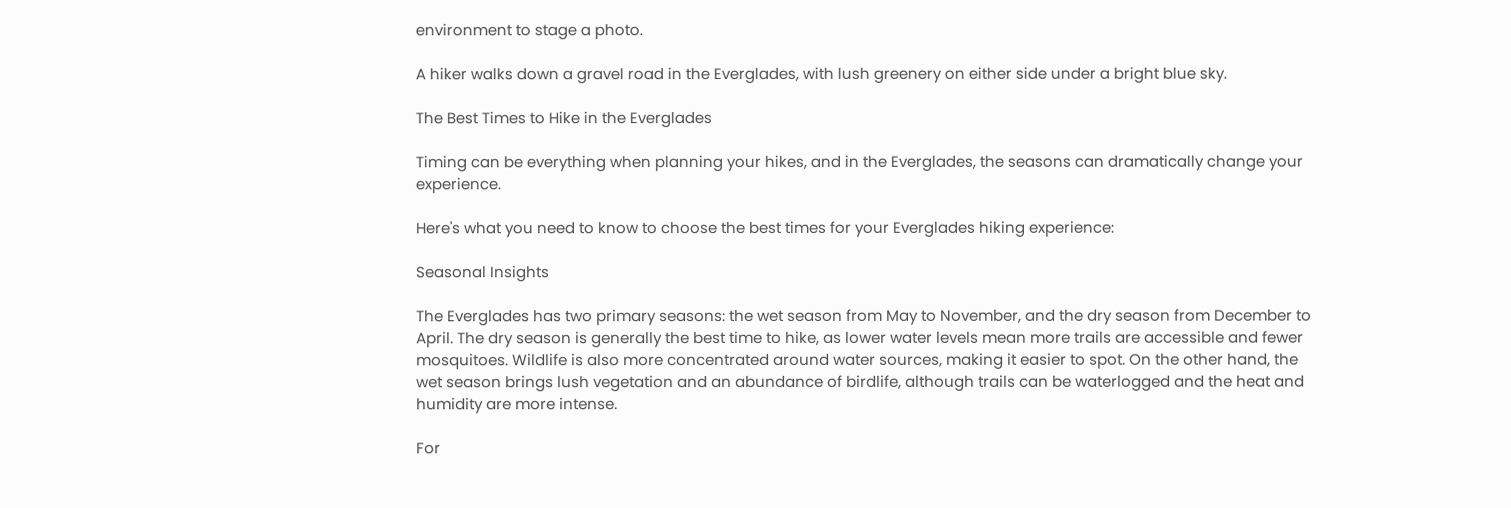environment to stage a photo.

A hiker walks down a gravel road in the Everglades, with lush greenery on either side under a bright blue sky.

The Best Times to Hike in the Everglades

Timing can be everything when planning your hikes, and in the Everglades, the seasons can dramatically change your experience.

Here's what you need to know to choose the best times for your Everglades hiking experience:

Seasonal Insights

The Everglades has two primary seasons: the wet season from May to November, and the dry season from December to April. The dry season is generally the best time to hike, as lower water levels mean more trails are accessible and fewer mosquitoes. Wildlife is also more concentrated around water sources, making it easier to spot. On the other hand, the wet season brings lush vegetation and an abundance of birdlife, although trails can be waterlogged and the heat and humidity are more intense.

For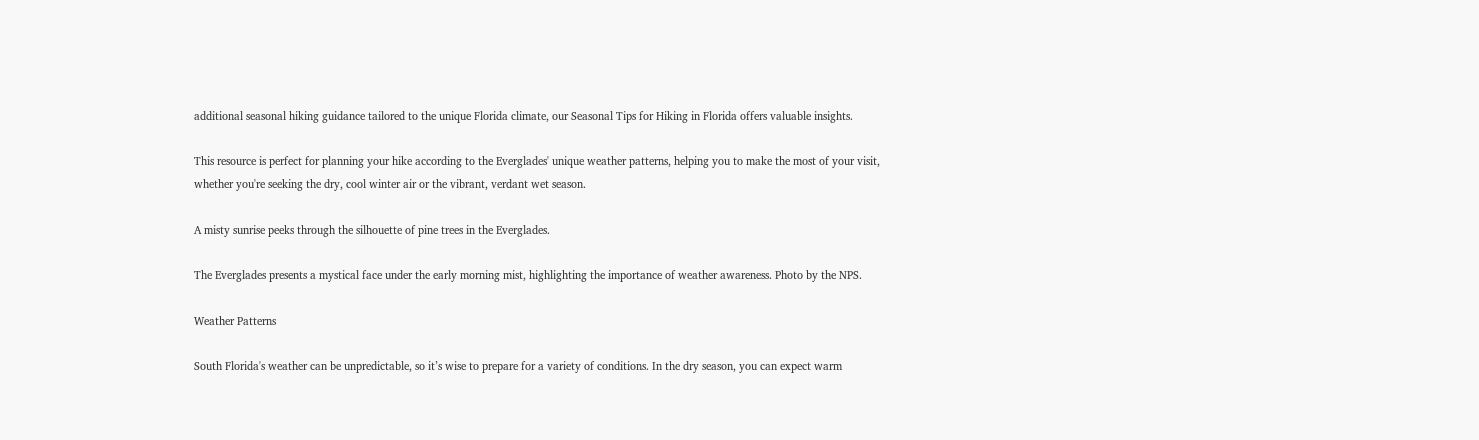additional seasonal hiking guidance tailored to the unique Florida climate, our Seasonal Tips for Hiking in Florida offers valuable insights.

This resource is perfect for planning your hike according to the Everglades' unique weather patterns, helping you to make the most of your visit, whether you're seeking the dry, cool winter air or the vibrant, verdant wet season.

A misty sunrise peeks through the silhouette of pine trees in the Everglades.

The Everglades presents a mystical face under the early morning mist, highlighting the importance of weather awareness. Photo by the NPS.

Weather Patterns

South Florida's weather can be unpredictable, so it’s wise to prepare for a variety of conditions. In the dry season, you can expect warm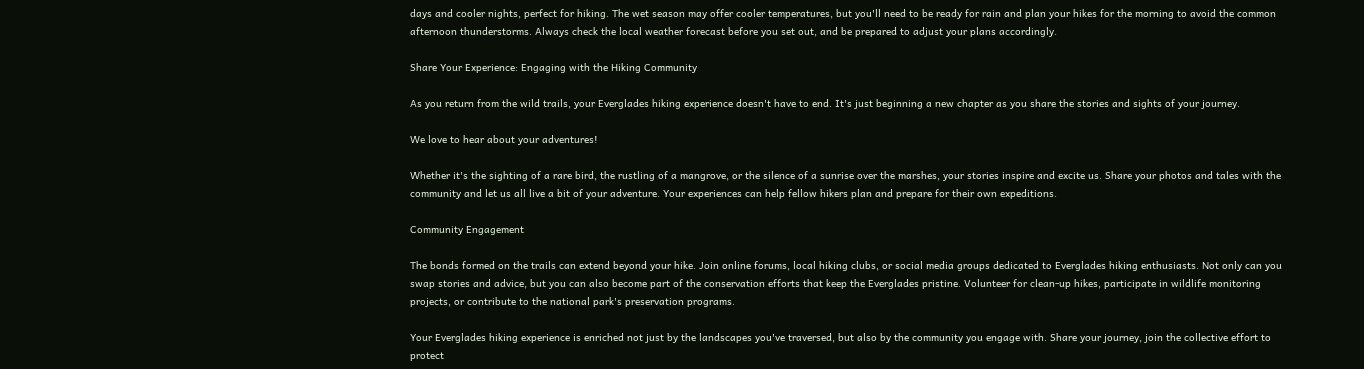days and cooler nights, perfect for hiking. The wet season may offer cooler temperatures, but you'll need to be ready for rain and plan your hikes for the morning to avoid the common afternoon thunderstorms. Always check the local weather forecast before you set out, and be prepared to adjust your plans accordingly.

Share Your Experience: Engaging with the Hiking Community

As you return from the wild trails, your Everglades hiking experience doesn't have to end. It's just beginning a new chapter as you share the stories and sights of your journey.

We love to hear about your adventures!

Whether it's the sighting of a rare bird, the rustling of a mangrove, or the silence of a sunrise over the marshes, your stories inspire and excite us. Share your photos and tales with the community and let us all live a bit of your adventure. Your experiences can help fellow hikers plan and prepare for their own expeditions.

Community Engagement

The bonds formed on the trails can extend beyond your hike. Join online forums, local hiking clubs, or social media groups dedicated to Everglades hiking enthusiasts. Not only can you swap stories and advice, but you can also become part of the conservation efforts that keep the Everglades pristine. Volunteer for clean-up hikes, participate in wildlife monitoring projects, or contribute to the national park's preservation programs.

Your Everglades hiking experience is enriched not just by the landscapes you've traversed, but also by the community you engage with. Share your journey, join the collective effort to protect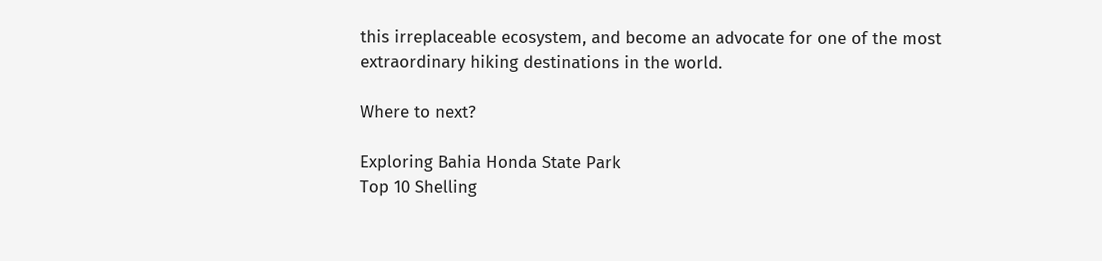this irreplaceable ecosystem, and become an advocate for one of the most extraordinary hiking destinations in the world.

Where to next?

Exploring Bahia Honda State Park
Top 10 Shelling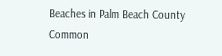Beaches in Palm Beach County
Common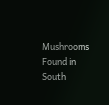Mushrooms Found in South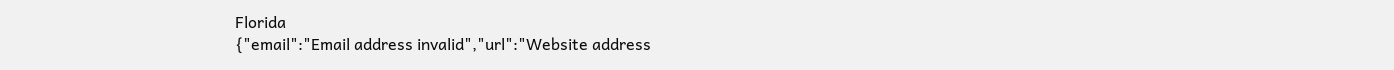Florida
{"email":"Email address invalid","url":"Website address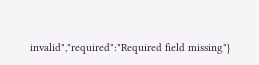invalid","required":"Required field missing"}